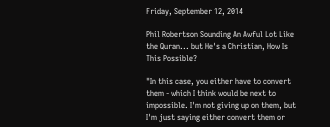Friday, September 12, 2014

Phil Robertson Sounding An Awful Lot Like the Quran... but He's a Christian, How Is This Possible?

"In this case, you either have to convert them - which I think would be next to impossible. I'm not giving up on them, but I'm just saying either convert them or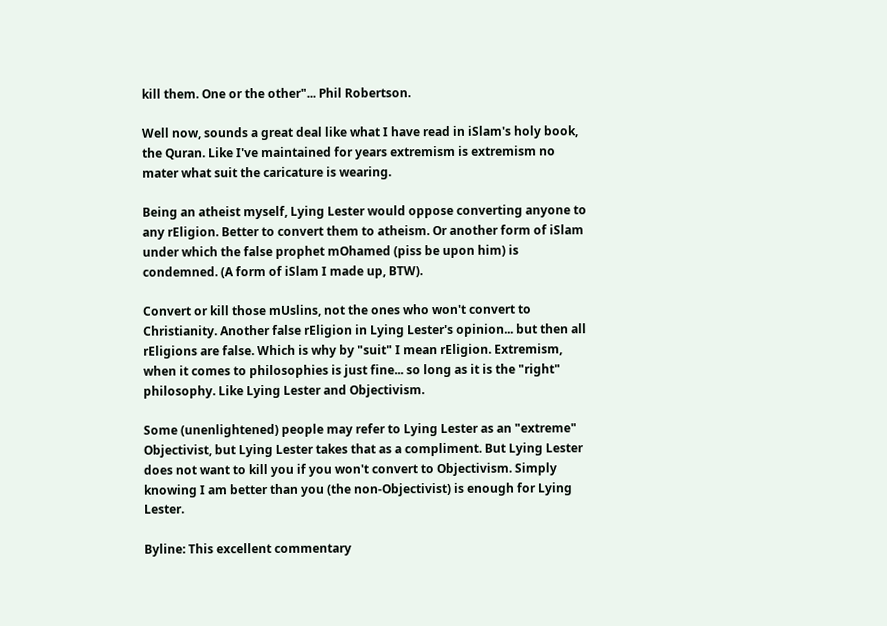kill them. One or the other"... Phil Robertson.

Well now, sounds a great deal like what I have read in iSlam's holy book, the Quran. Like I've maintained for years extremism is extremism no mater what suit the caricature is wearing.

Being an atheist myself, Lying Lester would oppose converting anyone to any rEligion. Better to convert them to atheism. Or another form of iSlam under which the false prophet mOhamed (piss be upon him) is condemned. (A form of iSlam I made up, BTW).

Convert or kill those mUslins, not the ones who won't convert to Christianity. Another false rEligion in Lying Lester's opinion... but then all rEligions are false. Which is why by "suit" I mean rEligion. Extremism, when it comes to philosophies is just fine... so long as it is the "right" philosophy. Like Lying Lester and Objectivism.

Some (unenlightened) people may refer to Lying Lester as an "extreme" Objectivist, but Lying Lester takes that as a compliment. But Lying Lester does not want to kill you if you won't convert to Objectivism. Simply knowing I am better than you (the non-Objectivist) is enough for Lying Lester.

Byline: This excellent commentary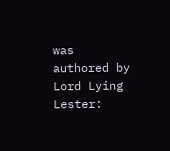was authored by Lord Lying Lester: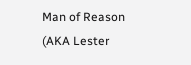Man of Reason (AKA Lester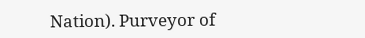Nation). Purveyor of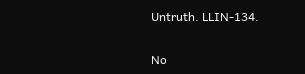Untruth. LLIN-134.

No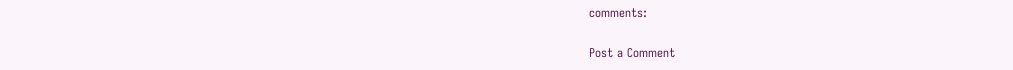comments:

Post a Comment